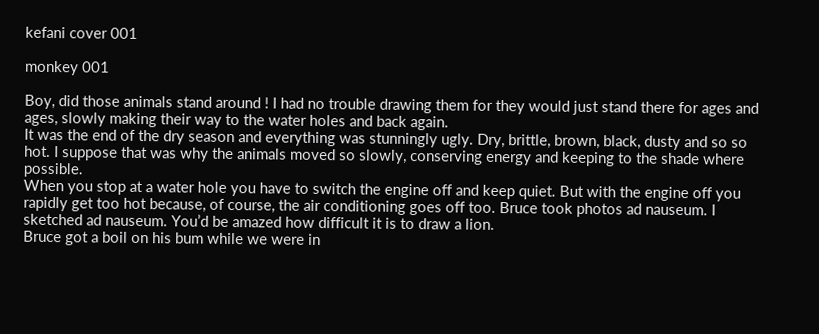kefani cover 001

monkey 001

Boy, did those animals stand around ! I had no trouble drawing them for they would just stand there for ages and ages, slowly making their way to the water holes and back again.
It was the end of the dry season and everything was stunningly ugly. Dry, brittle, brown, black, dusty and so so hot. I suppose that was why the animals moved so slowly, conserving energy and keeping to the shade where possible.
When you stop at a water hole you have to switch the engine off and keep quiet. But with the engine off you rapidly get too hot because, of course, the air conditioning goes off too. Bruce took photos ad nauseum. I sketched ad nauseum. You’d be amazed how difficult it is to draw a lion.
Bruce got a boil on his bum while we were in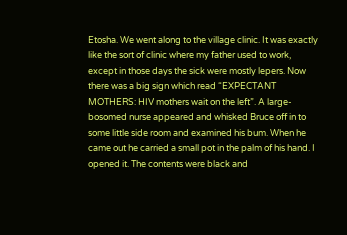Etosha. We went along to the village clinic. It was exactly like the sort of clinic where my father used to work, except in those days the sick were mostly lepers. Now there was a big sign which read “EXPECTANT MOTHERS: HIV mothers wait on the left”. A large-bosomed nurse appeared and whisked Bruce off in to some little side room and examined his bum. When he came out he carried a small pot in the palm of his hand. I opened it. The contents were black and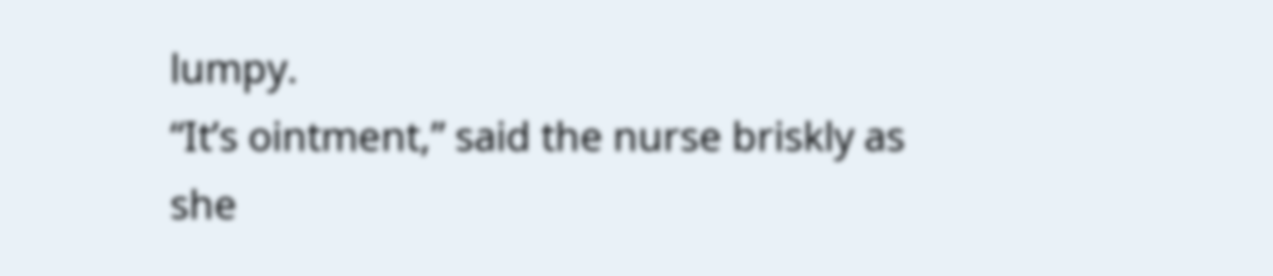lumpy.
“It’s ointment,” said the nurse briskly as she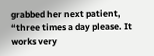grabbed her next patient, “three times a day please. It works very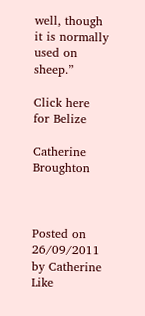well, though it is normally used on sheep.”

Click here for Belize

Catherine Broughton



Posted on 26/09/2011 by Catherine
Like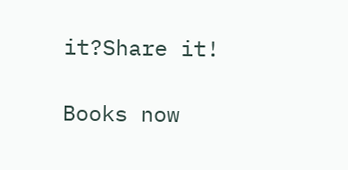it?Share it!

Books now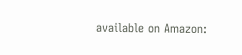available on Amazon: